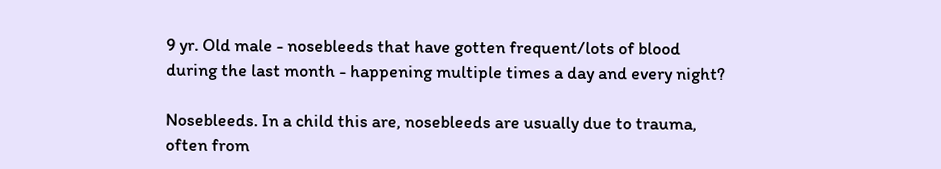9 yr. Old male - nosebleeds that have gotten frequent/lots of blood during the last month - happening multiple times a day and every night?

Nosebleeds. In a child this are, nosebleeds are usually due to trauma, often from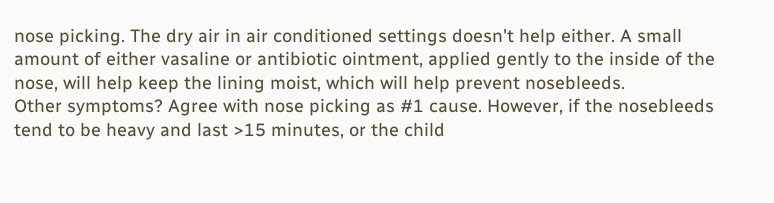nose picking. The dry air in air conditioned settings doesn't help either. A small amount of either vasaline or antibiotic ointment, applied gently to the inside of the nose, will help keep the lining moist, which will help prevent nosebleeds.
Other symptoms? Agree with nose picking as #1 cause. However, if the nosebleeds tend to be heavy and last >15 minutes, or the child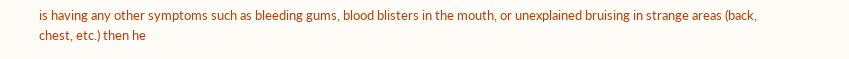is having any other symptoms such as bleeding gums, blood blisters in the mouth, or unexplained bruising in strange areas (back, chest, etc.) then he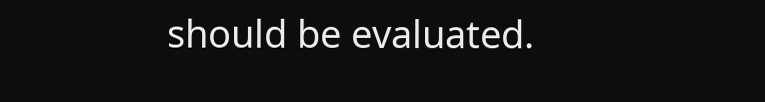should be evaluated.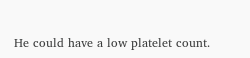He could have a low platelet count.